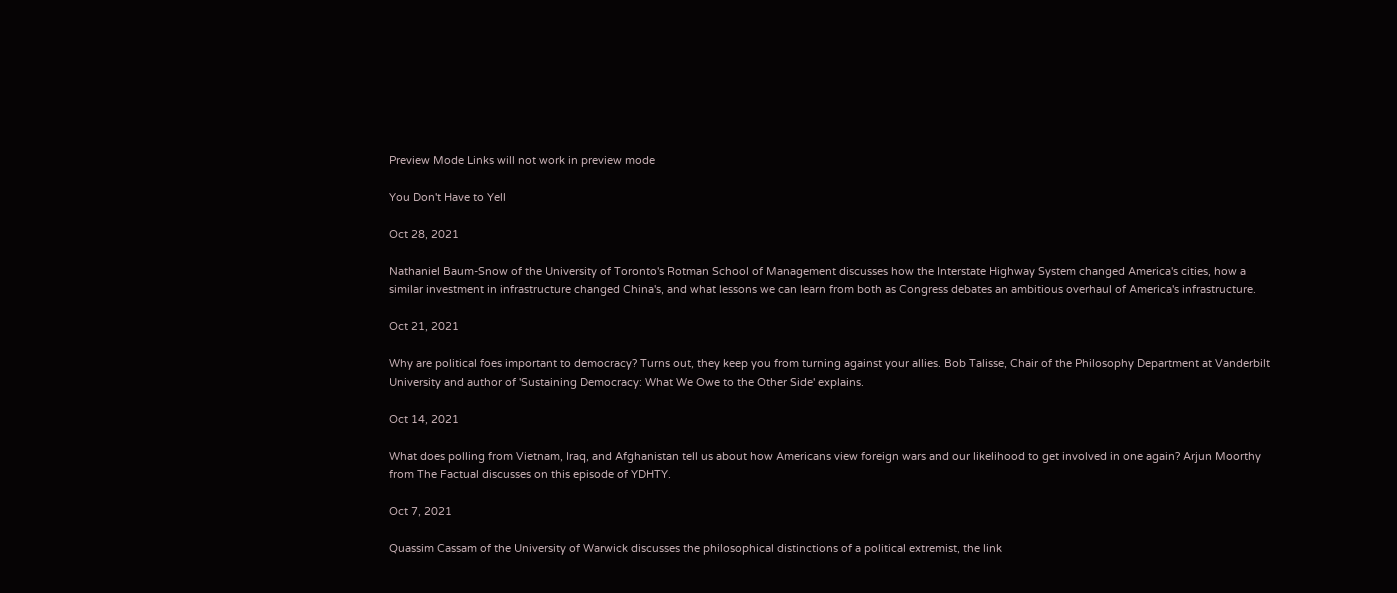Preview Mode Links will not work in preview mode

You Don't Have to Yell

Oct 28, 2021

Nathaniel Baum-Snow of the University of Toronto's Rotman School of Management discusses how the Interstate Highway System changed America's cities, how a similar investment in infrastructure changed China's, and what lessons we can learn from both as Congress debates an ambitious overhaul of America's infrastructure.

Oct 21, 2021

Why are political foes important to democracy? Turns out, they keep you from turning against your allies. Bob Talisse, Chair of the Philosophy Department at Vanderbilt University and author of 'Sustaining Democracy: What We Owe to the Other Side' explains.

Oct 14, 2021

What does polling from Vietnam, Iraq, and Afghanistan tell us about how Americans view foreign wars and our likelihood to get involved in one again? Arjun Moorthy from The Factual discusses on this episode of YDHTY.

Oct 7, 2021

Quassim Cassam of the University of Warwick discusses the philosophical distinctions of a political extremist, the link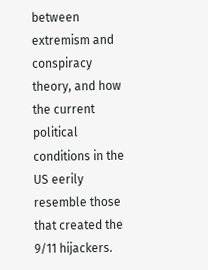between extremism and conspiracy theory, and how the current political conditions in the US eerily resemble those that created the 9/11 hijackers.